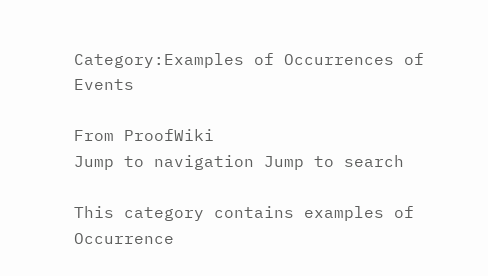Category:Examples of Occurrences of Events

From ProofWiki
Jump to navigation Jump to search

This category contains examples of Occurrence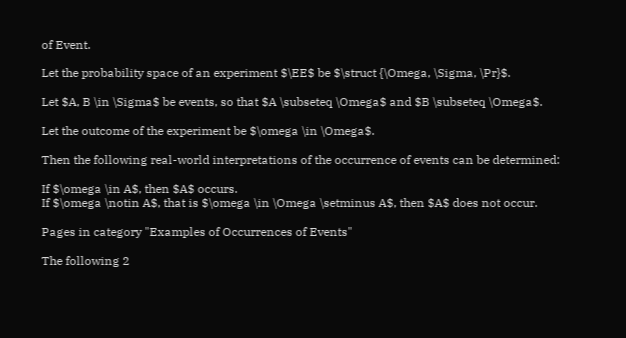of Event.

Let the probability space of an experiment $\EE$ be $\struct {\Omega, \Sigma, \Pr}$.

Let $A, B \in \Sigma$ be events, so that $A \subseteq \Omega$ and $B \subseteq \Omega$.

Let the outcome of the experiment be $\omega \in \Omega$.

Then the following real-world interpretations of the occurrence of events can be determined:

If $\omega \in A$, then $A$ occurs.
If $\omega \notin A$, that is $\omega \in \Omega \setminus A$, then $A$ does not occur.

Pages in category "Examples of Occurrences of Events"

The following 2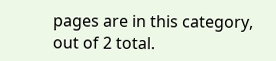pages are in this category, out of 2 total.